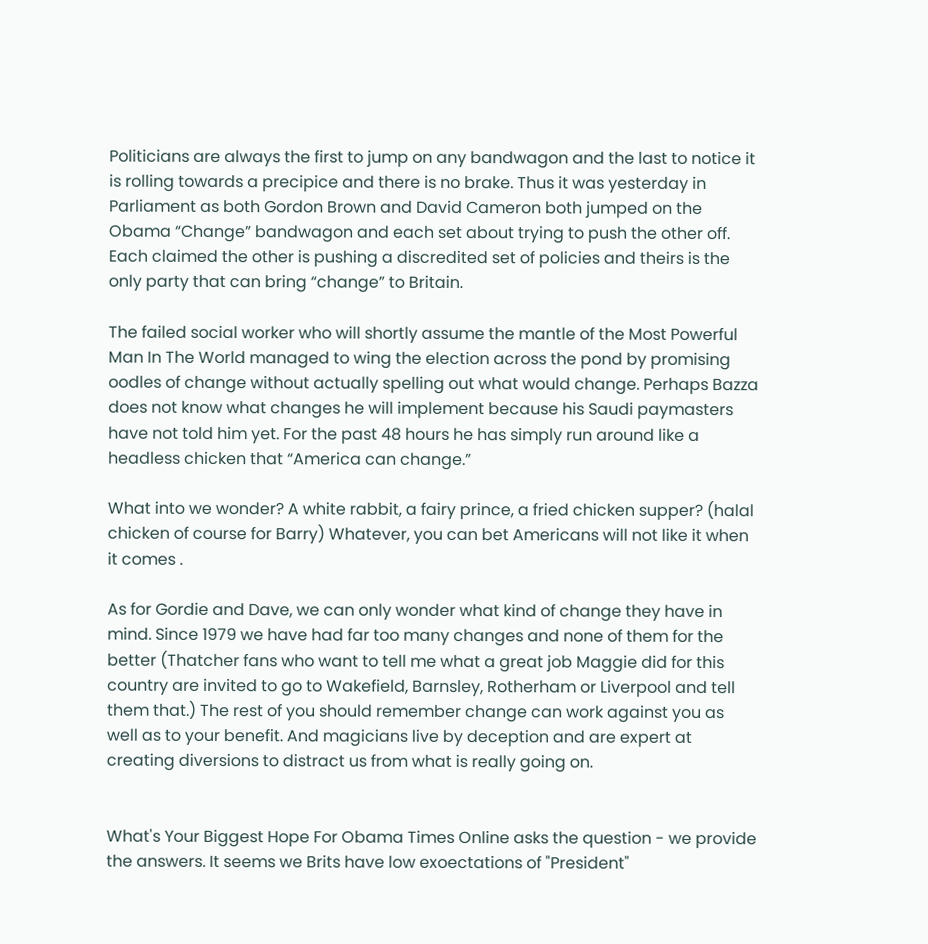Politicians are always the first to jump on any bandwagon and the last to notice it is rolling towards a precipice and there is no brake. Thus it was yesterday in Parliament as both Gordon Brown and David Cameron both jumped on the Obama “Change” bandwagon and each set about trying to push the other off. Each claimed the other is pushing a discredited set of policies and theirs is the only party that can bring “change” to Britain.

The failed social worker who will shortly assume the mantle of the Most Powerful Man In The World managed to wing the election across the pond by promising oodles of change without actually spelling out what would change. Perhaps Bazza does not know what changes he will implement because his Saudi paymasters have not told him yet. For the past 48 hours he has simply run around like a headless chicken that “America can change.”

What into we wonder? A white rabbit, a fairy prince, a fried chicken supper? (halal chicken of course for Barry) Whatever, you can bet Americans will not like it when it comes .

As for Gordie and Dave, we can only wonder what kind of change they have in mind. Since 1979 we have had far too many changes and none of them for the better (Thatcher fans who want to tell me what a great job Maggie did for this country are invited to go to Wakefield, Barnsley, Rotherham or Liverpool and tell them that.) The rest of you should remember change can work against you as well as to your benefit. And magicians live by deception and are expert at creating diversions to distract us from what is really going on.


What's Your Biggest Hope For Obama Times Online asks the question - we provide the answers. It seems we Brits have low exoectations of "President"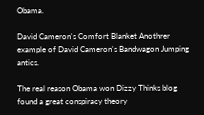Obama.

David Cameron's Comfort Blanket Anothrer example of David Cameron's Bandwagon Jumping antics.

The real reason Obama won Dizzy Thinks blog found a great conspiracy theory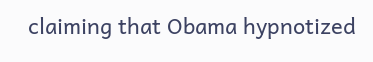claiming that Obama hypnotized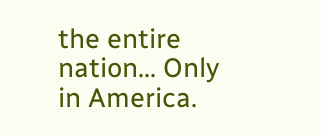the entire nation... Only in America.